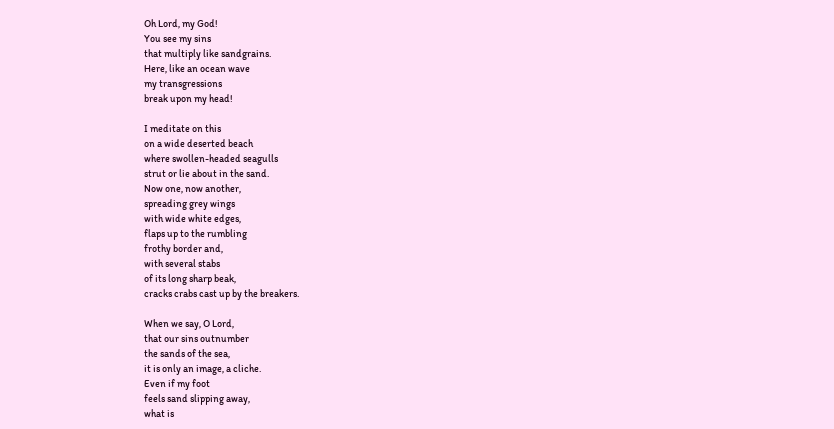Oh Lord, my God!
You see my sins
that multiply like sandgrains.
Here, like an ocean wave
my transgressions
break upon my head!

I meditate on this
on a wide deserted beach
where swollen-headed seagulls
strut or lie about in the sand.
Now one, now another,
spreading grey wings
with wide white edges,
flaps up to the rumbling
frothy border and,
with several stabs
of its long sharp beak,
cracks crabs cast up by the breakers.

When we say, O Lord,
that our sins outnumber
the sands of the sea,
it is only an image, a cliche.
Even if my foot
feels sand slipping away,
what is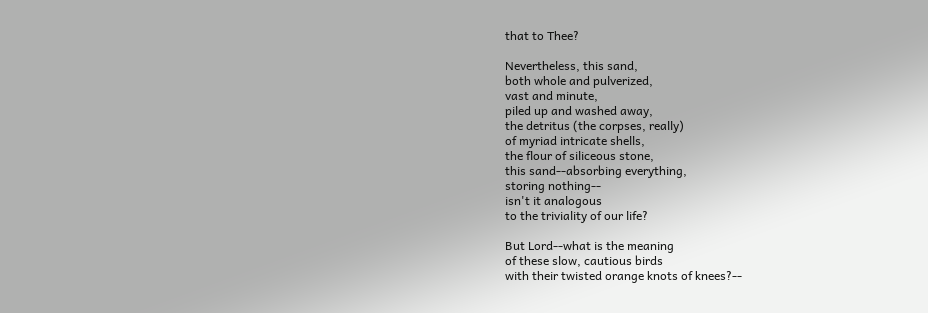that to Thee?

Nevertheless, this sand,
both whole and pulverized,
vast and minute,
piled up and washed away,
the detritus (the corpses, really)
of myriad intricate shells,
the flour of siliceous stone,
this sand--absorbing everything,
storing nothing--
isn't it analogous
to the triviality of our life?

But Lord--what is the meaning
of these slow, cautious birds
with their twisted orange knots of knees?--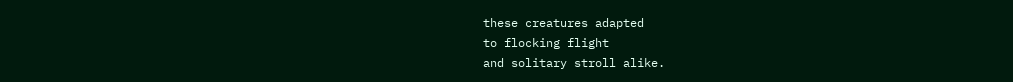these creatures adapted
to flocking flight
and solitary stroll alike.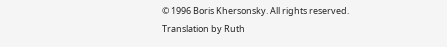© 1996 Boris Khersonsky. All rights reserved.
Translation by Ruth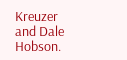Kreuzer and Dale Hobson.